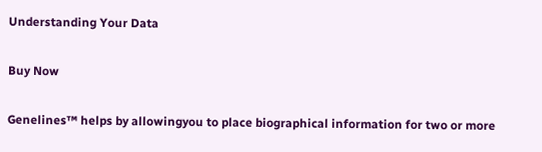Understanding Your Data

Buy Now

Genelines™ helps by allowingyou to place biographical information for two or more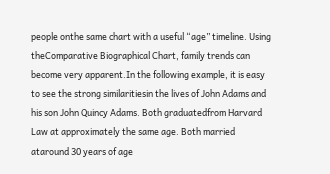people onthe same chart with a useful “age” timeline. Using theComparative Biographical Chart, family trends can become very apparent.In the following example, it is easy to see the strong similaritiesin the lives of John Adams and his son John Quincy Adams. Both graduatedfrom Harvard Law at approximately the same age. Both married ataround 30 years of age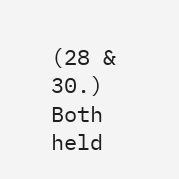(28 & 30.) Both held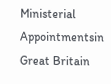Ministerial Appointmentsin Great Britain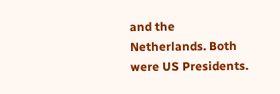and the Netherlands. Both were US Presidents.